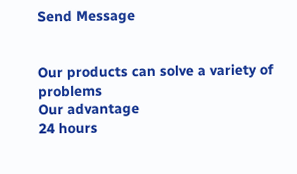Send Message


Our products can solve a variety of problems
Our advantage
24 hours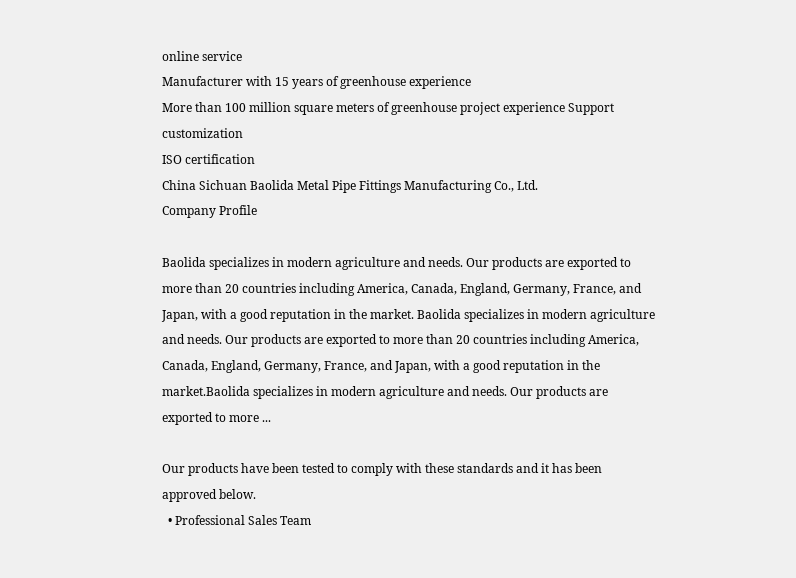online service
Manufacturer with 15 years of greenhouse experience
More than 100 million square meters of greenhouse project experience Support customization
ISO certification
China Sichuan Baolida Metal Pipe Fittings Manufacturing Co., Ltd.
Company Profile

Baolida specializes in modern agriculture and needs. Our products are exported to more than 20 countries including America, Canada, England, Germany, France, and Japan, with a good reputation in the market. Baolida specializes in modern agriculture and needs. Our products are exported to more than 20 countries including America, Canada, England, Germany, France, and Japan, with a good reputation in the market.Baolida specializes in modern agriculture and needs. Our products are exported to more ...

Our products have been tested to comply with these standards and it has been approved below.
  • Professional Sales Team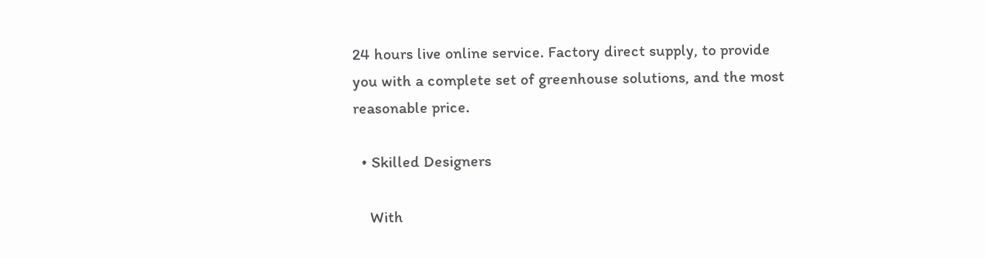24 hours live online service. Factory direct supply, to provide you with a complete set of greenhouse solutions, and the most reasonable price.

  • Skilled Designers

    With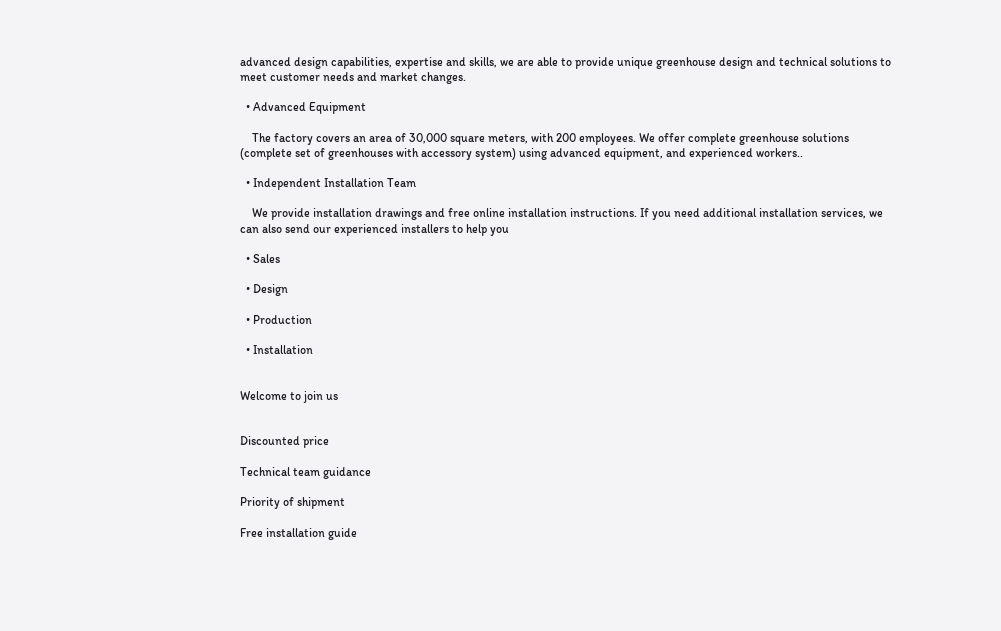advanced design capabilities, expertise and skills, we are able to provide unique greenhouse design and technical solutions to meet customer needs and market changes.

  • Advanced Equipment

    The factory covers an area of 30,000 square meters, with 200 employees. We offer complete greenhouse solutions (complete set of greenhouses with accessory system) using advanced equipment, and experienced workers..

  • Independent Installation Team

    We provide installation drawings and free online installation instructions. If you need additional installation services, we can also send our experienced installers to help you

  • Sales

  • Design

  • Production

  • Installation


Welcome to join us


Discounted price

Technical team guidance

Priority of shipment

Free installation guide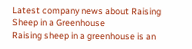Latest company news about Raising Sheep in a Greenhouse
Raising sheep in a greenhouse is an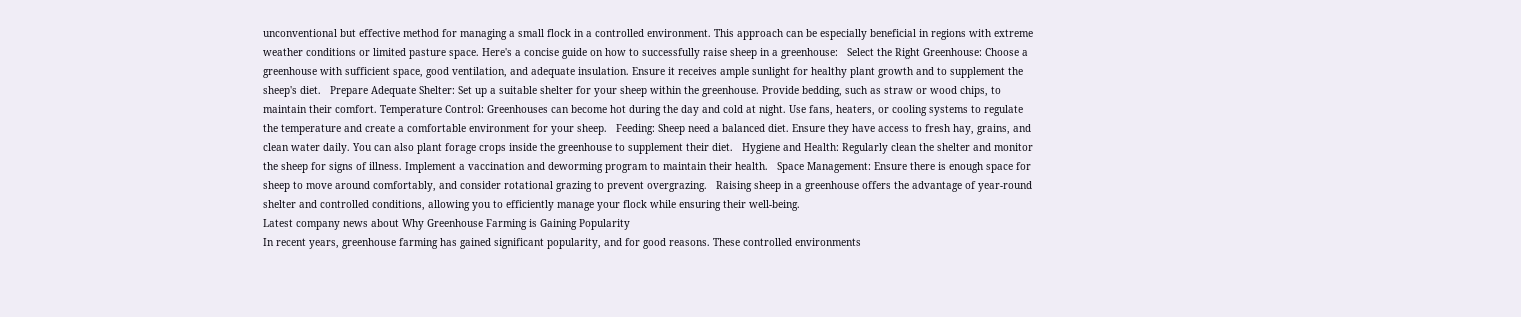unconventional but effective method for managing a small flock in a controlled environment. This approach can be especially beneficial in regions with extreme weather conditions or limited pasture space. Here's a concise guide on how to successfully raise sheep in a greenhouse:   Select the Right Greenhouse: Choose a greenhouse with sufficient space, good ventilation, and adequate insulation. Ensure it receives ample sunlight for healthy plant growth and to supplement the sheep's diet.   Prepare Adequate Shelter: Set up a suitable shelter for your sheep within the greenhouse. Provide bedding, such as straw or wood chips, to maintain their comfort. Temperature Control: Greenhouses can become hot during the day and cold at night. Use fans, heaters, or cooling systems to regulate the temperature and create a comfortable environment for your sheep.   Feeding: Sheep need a balanced diet. Ensure they have access to fresh hay, grains, and clean water daily. You can also plant forage crops inside the greenhouse to supplement their diet.   Hygiene and Health: Regularly clean the shelter and monitor the sheep for signs of illness. Implement a vaccination and deworming program to maintain their health.   Space Management: Ensure there is enough space for sheep to move around comfortably, and consider rotational grazing to prevent overgrazing.   Raising sheep in a greenhouse offers the advantage of year-round shelter and controlled conditions, allowing you to efficiently manage your flock while ensuring their well-being.
Latest company news about Why Greenhouse Farming is Gaining Popularity
In recent years, greenhouse farming has gained significant popularity, and for good reasons. These controlled environments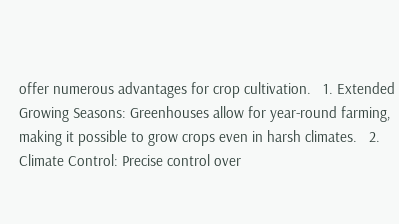offer numerous advantages for crop cultivation.   1. Extended Growing Seasons: Greenhouses allow for year-round farming, making it possible to grow crops even in harsh climates.   2. Climate Control: Precise control over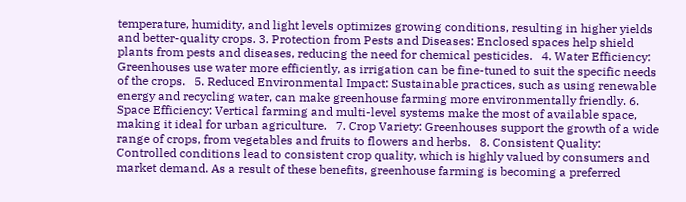temperature, humidity, and light levels optimizes growing conditions, resulting in higher yields and better-quality crops. 3. Protection from Pests and Diseases: Enclosed spaces help shield plants from pests and diseases, reducing the need for chemical pesticides.   4. Water Efficiency: Greenhouses use water more efficiently, as irrigation can be fine-tuned to suit the specific needs of the crops.   5. Reduced Environmental Impact: Sustainable practices, such as using renewable energy and recycling water, can make greenhouse farming more environmentally friendly. 6. Space Efficiency: Vertical farming and multi-level systems make the most of available space, making it ideal for urban agriculture.   7. Crop Variety: Greenhouses support the growth of a wide range of crops, from vegetables and fruits to flowers and herbs.   8. Consistent Quality: Controlled conditions lead to consistent crop quality, which is highly valued by consumers and market demand. As a result of these benefits, greenhouse farming is becoming a preferred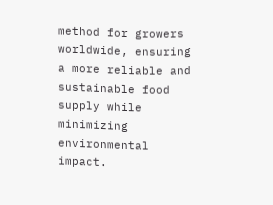method for growers worldwide, ensuring a more reliable and sustainable food supply while minimizing environmental impact.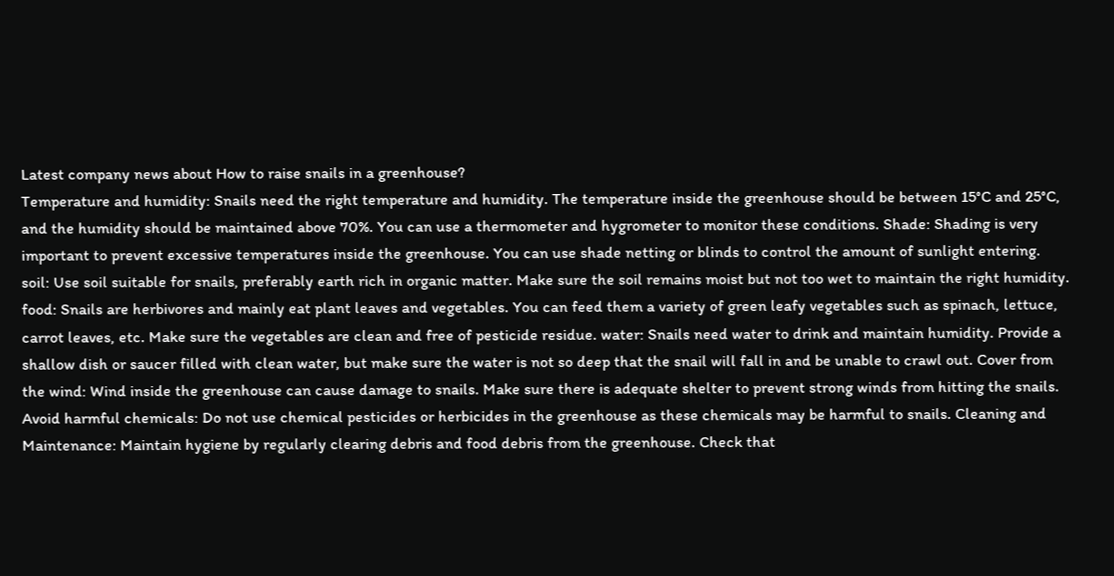Latest company news about How to raise snails in a greenhouse?
Temperature and humidity: Snails need the right temperature and humidity. The temperature inside the greenhouse should be between 15°C and 25°C, and the humidity should be maintained above 70%. You can use a thermometer and hygrometer to monitor these conditions. Shade: Shading is very important to prevent excessive temperatures inside the greenhouse. You can use shade netting or blinds to control the amount of sunlight entering. soil: Use soil suitable for snails, preferably earth rich in organic matter. Make sure the soil remains moist but not too wet to maintain the right humidity. food: Snails are herbivores and mainly eat plant leaves and vegetables. You can feed them a variety of green leafy vegetables such as spinach, lettuce, carrot leaves, etc. Make sure the vegetables are clean and free of pesticide residue. water: Snails need water to drink and maintain humidity. Provide a shallow dish or saucer filled with clean water, but make sure the water is not so deep that the snail will fall in and be unable to crawl out. Cover from the wind: Wind inside the greenhouse can cause damage to snails. Make sure there is adequate shelter to prevent strong winds from hitting the snails. Avoid harmful chemicals: Do not use chemical pesticides or herbicides in the greenhouse as these chemicals may be harmful to snails. Cleaning and Maintenance: Maintain hygiene by regularly clearing debris and food debris from the greenhouse. Check that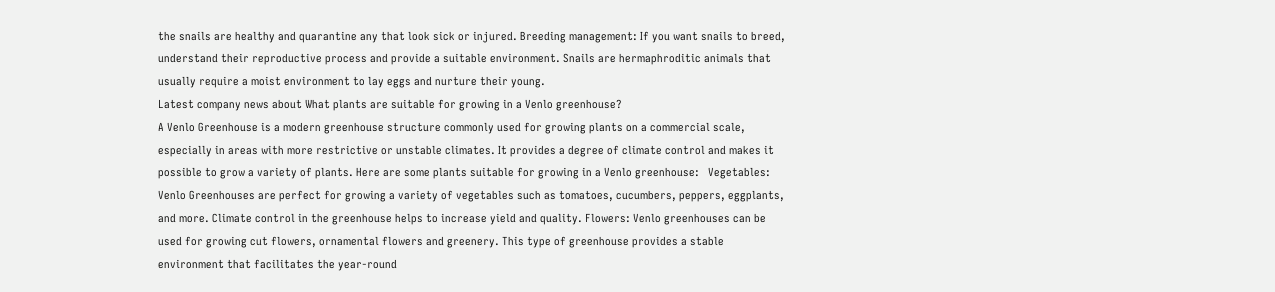the snails are healthy and quarantine any that look sick or injured. Breeding management: If you want snails to breed, understand their reproductive process and provide a suitable environment. Snails are hermaphroditic animals that usually require a moist environment to lay eggs and nurture their young.
Latest company news about What plants are suitable for growing in a Venlo greenhouse?
A Venlo Greenhouse is a modern greenhouse structure commonly used for growing plants on a commercial scale, especially in areas with more restrictive or unstable climates. It provides a degree of climate control and makes it possible to grow a variety of plants. Here are some plants suitable for growing in a Venlo greenhouse:   Vegetables: Venlo Greenhouses are perfect for growing a variety of vegetables such as tomatoes, cucumbers, peppers, eggplants, and more. Climate control in the greenhouse helps to increase yield and quality. Flowers: Venlo greenhouses can be used for growing cut flowers, ornamental flowers and greenery. This type of greenhouse provides a stable environment that facilitates the year-round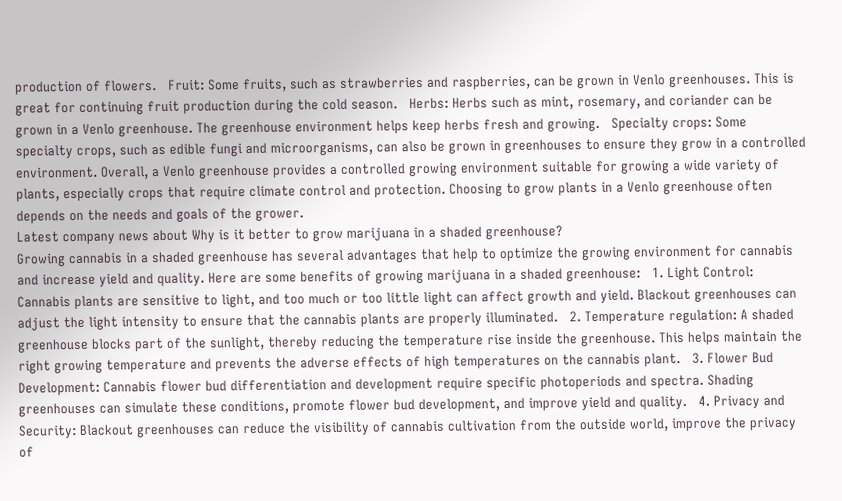production of flowers.   Fruit: Some fruits, such as strawberries and raspberries, can be grown in Venlo greenhouses. This is great for continuing fruit production during the cold season.   Herbs: Herbs such as mint, rosemary, and coriander can be grown in a Venlo greenhouse. The greenhouse environment helps keep herbs fresh and growing.   Specialty crops: Some specialty crops, such as edible fungi and microorganisms, can also be grown in greenhouses to ensure they grow in a controlled environment. Overall, a Venlo greenhouse provides a controlled growing environment suitable for growing a wide variety of plants, especially crops that require climate control and protection. Choosing to grow plants in a Venlo greenhouse often depends on the needs and goals of the grower.
Latest company news about Why is it better to grow marijuana in a shaded greenhouse?
Growing cannabis in a shaded greenhouse has several advantages that help to optimize the growing environment for cannabis and increase yield and quality. Here are some benefits of growing marijuana in a shaded greenhouse:   1. Light Control: Cannabis plants are sensitive to light, and too much or too little light can affect growth and yield. Blackout greenhouses can adjust the light intensity to ensure that the cannabis plants are properly illuminated.   2. Temperature regulation: A shaded greenhouse blocks part of the sunlight, thereby reducing the temperature rise inside the greenhouse. This helps maintain the right growing temperature and prevents the adverse effects of high temperatures on the cannabis plant.   3. Flower Bud Development: Cannabis flower bud differentiation and development require specific photoperiods and spectra. Shading greenhouses can simulate these conditions, promote flower bud development, and improve yield and quality.   4. Privacy and Security: Blackout greenhouses can reduce the visibility of cannabis cultivation from the outside world, improve the privacy of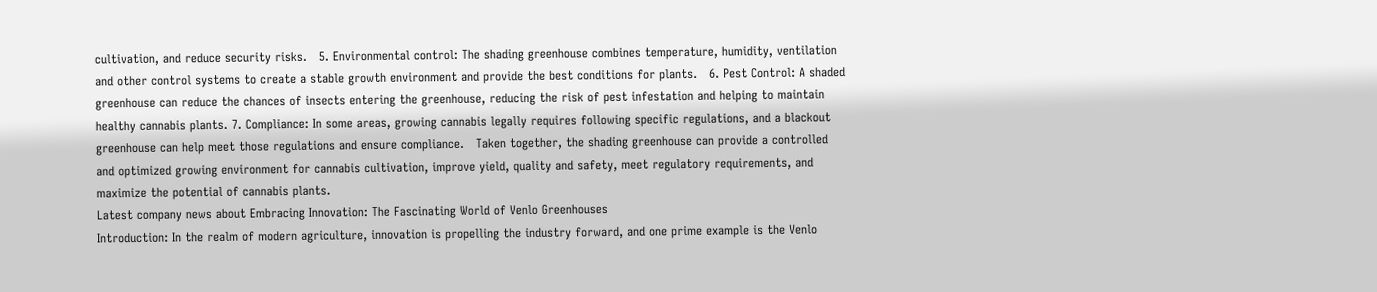cultivation, and reduce security risks.   5. Environmental control: The shading greenhouse combines temperature, humidity, ventilation and other control systems to create a stable growth environment and provide the best conditions for plants.   6. Pest Control: A shaded greenhouse can reduce the chances of insects entering the greenhouse, reducing the risk of pest infestation and helping to maintain healthy cannabis plants. 7. Compliance: In some areas, growing cannabis legally requires following specific regulations, and a blackout greenhouse can help meet those regulations and ensure compliance.   Taken together, the shading greenhouse can provide a controlled and optimized growing environment for cannabis cultivation, improve yield, quality and safety, meet regulatory requirements, and maximize the potential of cannabis plants.
Latest company news about Embracing Innovation: The Fascinating World of Venlo Greenhouses
Introduction: In the realm of modern agriculture, innovation is propelling the industry forward, and one prime example is the Venlo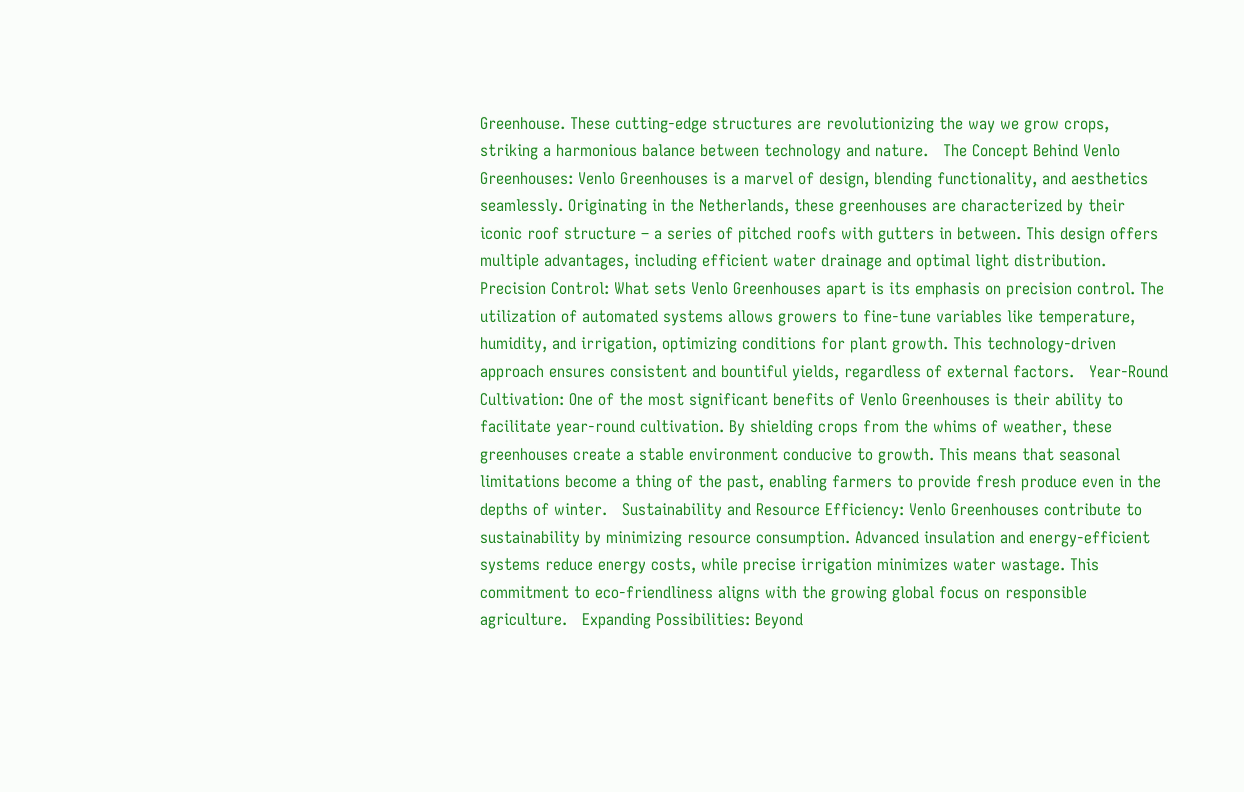Greenhouse. These cutting-edge structures are revolutionizing the way we grow crops, striking a harmonious balance between technology and nature.   The Concept Behind Venlo Greenhouses: Venlo Greenhouses is a marvel of design, blending functionality, and aesthetics seamlessly. Originating in the Netherlands, these greenhouses are characterized by their iconic roof structure – a series of pitched roofs with gutters in between. This design offers multiple advantages, including efficient water drainage and optimal light distribution. Precision Control: What sets Venlo Greenhouses apart is its emphasis on precision control. The utilization of automated systems allows growers to fine-tune variables like temperature, humidity, and irrigation, optimizing conditions for plant growth. This technology-driven approach ensures consistent and bountiful yields, regardless of external factors.   Year-Round Cultivation: One of the most significant benefits of Venlo Greenhouses is their ability to facilitate year-round cultivation. By shielding crops from the whims of weather, these greenhouses create a stable environment conducive to growth. This means that seasonal limitations become a thing of the past, enabling farmers to provide fresh produce even in the depths of winter.   Sustainability and Resource Efficiency: Venlo Greenhouses contribute to sustainability by minimizing resource consumption. Advanced insulation and energy-efficient systems reduce energy costs, while precise irrigation minimizes water wastage. This commitment to eco-friendliness aligns with the growing global focus on responsible agriculture.   Expanding Possibilities: Beyond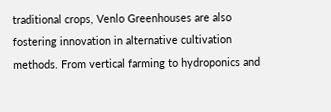traditional crops, Venlo Greenhouses are also fostering innovation in alternative cultivation methods. From vertical farming to hydroponics and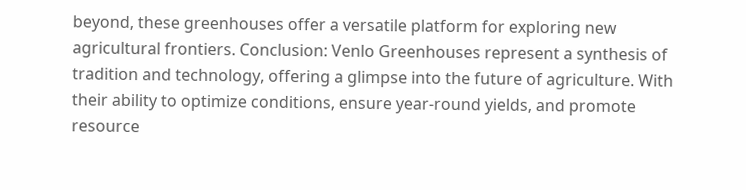beyond, these greenhouses offer a versatile platform for exploring new agricultural frontiers. Conclusion: Venlo Greenhouses represent a synthesis of tradition and technology, offering a glimpse into the future of agriculture. With their ability to optimize conditions, ensure year-round yields, and promote resource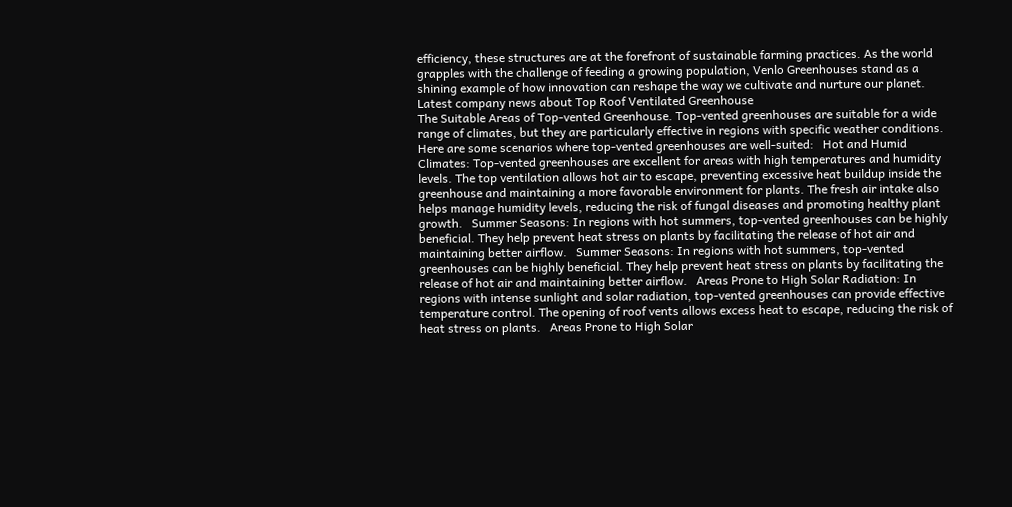efficiency, these structures are at the forefront of sustainable farming practices. As the world grapples with the challenge of feeding a growing population, Venlo Greenhouses stand as a shining example of how innovation can reshape the way we cultivate and nurture our planet.
Latest company news about Top Roof Ventilated Greenhouse
The Suitable Areas of Top-vented Greenhouse. Top-vented greenhouses are suitable for a wide range of climates, but they are particularly effective in regions with specific weather conditions. Here are some scenarios where top-vented greenhouses are well-suited:   Hot and Humid Climates: Top-vented greenhouses are excellent for areas with high temperatures and humidity levels. The top ventilation allows hot air to escape, preventing excessive heat buildup inside the greenhouse and maintaining a more favorable environment for plants. The fresh air intake also helps manage humidity levels, reducing the risk of fungal diseases and promoting healthy plant growth.   Summer Seasons: In regions with hot summers, top-vented greenhouses can be highly beneficial. They help prevent heat stress on plants by facilitating the release of hot air and maintaining better airflow.   Summer Seasons: In regions with hot summers, top-vented greenhouses can be highly beneficial. They help prevent heat stress on plants by facilitating the release of hot air and maintaining better airflow.   Areas Prone to High Solar Radiation: In regions with intense sunlight and solar radiation, top-vented greenhouses can provide effective temperature control. The opening of roof vents allows excess heat to escape, reducing the risk of heat stress on plants.   Areas Prone to High Solar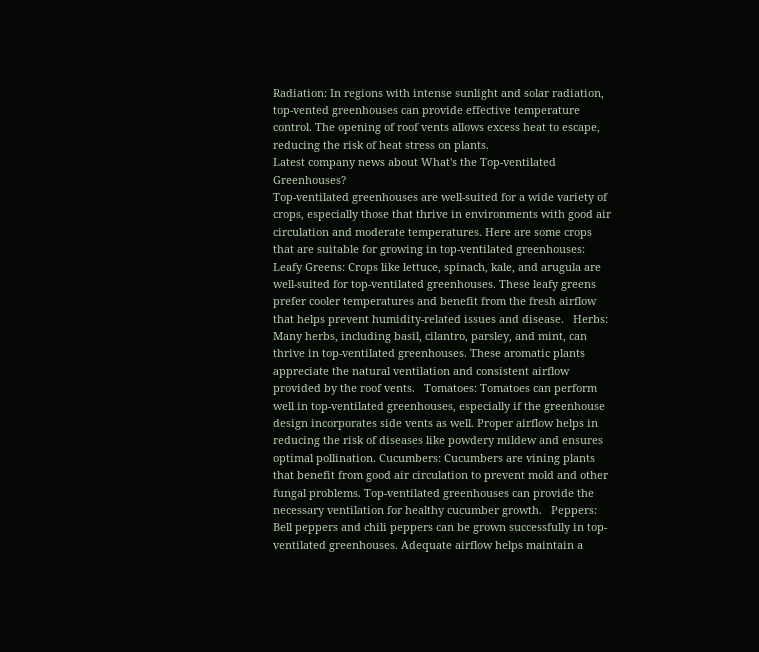Radiation: In regions with intense sunlight and solar radiation, top-vented greenhouses can provide effective temperature control. The opening of roof vents allows excess heat to escape, reducing the risk of heat stress on plants.
Latest company news about What's the Top-ventilated Greenhouses?
Top-ventilated greenhouses are well-suited for a wide variety of crops, especially those that thrive in environments with good air circulation and moderate temperatures. Here are some crops that are suitable for growing in top-ventilated greenhouses:   Leafy Greens: Crops like lettuce, spinach, kale, and arugula are well-suited for top-ventilated greenhouses. These leafy greens prefer cooler temperatures and benefit from the fresh airflow that helps prevent humidity-related issues and disease.   Herbs: Many herbs, including basil, cilantro, parsley, and mint, can thrive in top-ventilated greenhouses. These aromatic plants appreciate the natural ventilation and consistent airflow provided by the roof vents.   Tomatoes: Tomatoes can perform well in top-ventilated greenhouses, especially if the greenhouse design incorporates side vents as well. Proper airflow helps in reducing the risk of diseases like powdery mildew and ensures optimal pollination. Cucumbers: Cucumbers are vining plants that benefit from good air circulation to prevent mold and other fungal problems. Top-ventilated greenhouses can provide the necessary ventilation for healthy cucumber growth.   Peppers: Bell peppers and chili peppers can be grown successfully in top-ventilated greenhouses. Adequate airflow helps maintain a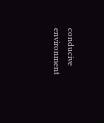conducive environment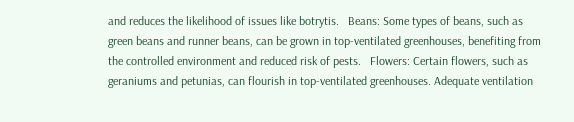and reduces the likelihood of issues like botrytis.   Beans: Some types of beans, such as green beans and runner beans, can be grown in top-ventilated greenhouses, benefiting from the controlled environment and reduced risk of pests.   Flowers: Certain flowers, such as geraniums and petunias, can flourish in top-ventilated greenhouses. Adequate ventilation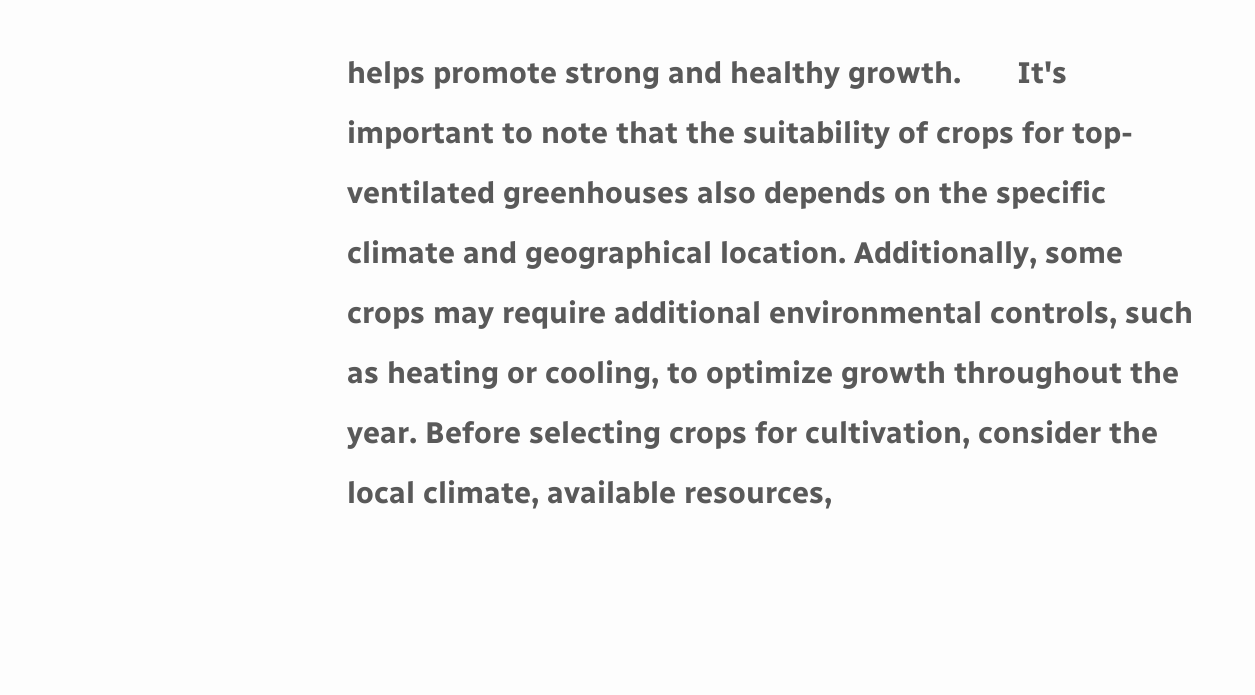helps promote strong and healthy growth.       It's important to note that the suitability of crops for top-ventilated greenhouses also depends on the specific climate and geographical location. Additionally, some crops may require additional environmental controls, such as heating or cooling, to optimize growth throughout the year. Before selecting crops for cultivation, consider the local climate, available resources,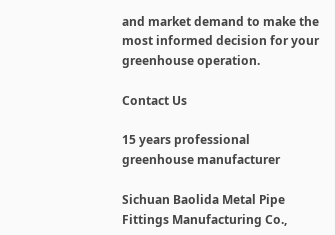and market demand to make the most informed decision for your greenhouse operation.

Contact Us

15 years professional greenhouse manufacturer

Sichuan Baolida Metal Pipe Fittings Manufacturing Co.,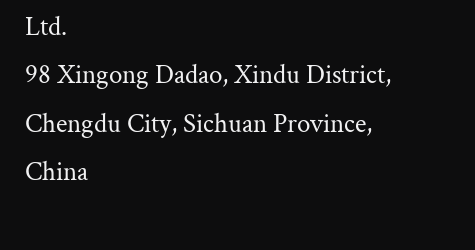Ltd.
98 Xingong Dadao, Xindu District, Chengdu City, Sichuan Province, China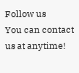Follow us
You can contact us at anytime!